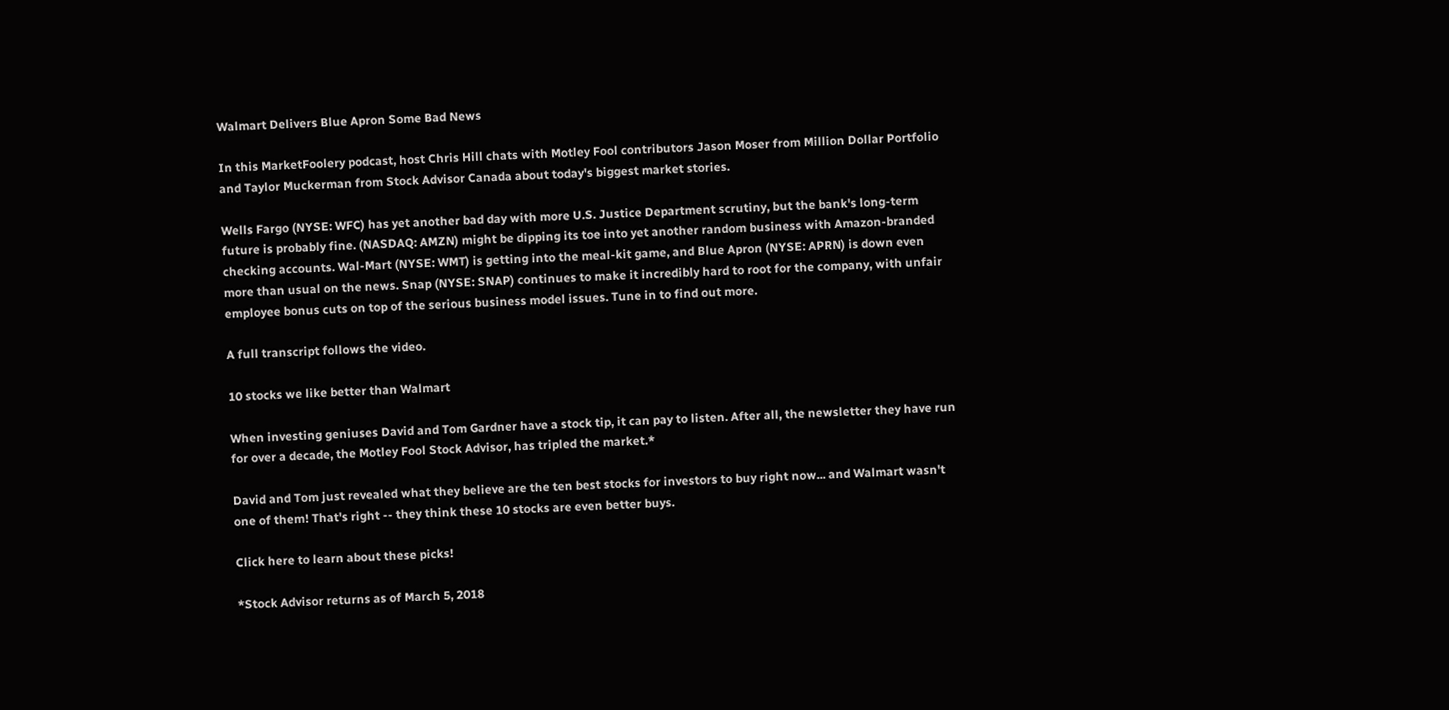Walmart Delivers Blue Apron Some Bad News

In this MarketFoolery podcast, host Chris Hill chats with Motley Fool contributors Jason Moser from Million Dollar Portfolio and Taylor Muckerman from Stock Advisor Canada about today's biggest market stories.

Wells Fargo (NYSE: WFC) has yet another bad day with more U.S. Justice Department scrutiny, but the bank's long-term future is probably fine. (NASDAQ: AMZN) might be dipping its toe into yet another random business with Amazon-branded checking accounts. Wal-Mart (NYSE: WMT) is getting into the meal-kit game, and Blue Apron (NYSE: APRN) is down even more than usual on the news. Snap (NYSE: SNAP) continues to make it incredibly hard to root for the company, with unfair employee bonus cuts on top of the serious business model issues. Tune in to find out more.

A full transcript follows the video.

10 stocks we like better than Walmart

When investing geniuses David and Tom Gardner have a stock tip, it can pay to listen. After all, the newsletter they have run for over a decade, the Motley Fool Stock Advisor, has tripled the market.*

David and Tom just revealed what they believe are the ten best stocks for investors to buy right now... and Walmart wasn't one of them! That's right -- they think these 10 stocks are even better buys.

Click here to learn about these picks!

*Stock Advisor returns as of March 5, 2018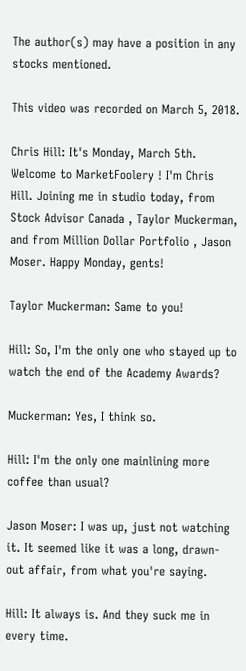The author(s) may have a position in any stocks mentioned.

This video was recorded on March 5, 2018.

Chris Hill: It's Monday, March 5th. Welcome to MarketFoolery ! I'm Chris Hill. Joining me in studio today, from Stock Advisor Canada , Taylor Muckerman, and from Million Dollar Portfolio , Jason Moser. Happy Monday, gents!

Taylor Muckerman: Same to you!

Hill: So, I'm the only one who stayed up to watch the end of the Academy Awards?

Muckerman: Yes, I think so.

Hill: I'm the only one mainlining more coffee than usual?

Jason Moser: I was up, just not watching it. It seemed like it was a long, drawn-out affair, from what you're saying.

Hill: It always is. And they suck me in every time.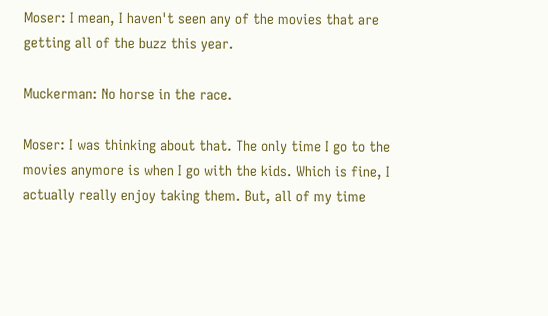Moser: I mean, I haven't seen any of the movies that are getting all of the buzz this year.

Muckerman: No horse in the race.

Moser: I was thinking about that. The only time I go to the movies anymore is when I go with the kids. Which is fine, I actually really enjoy taking them. But, all of my time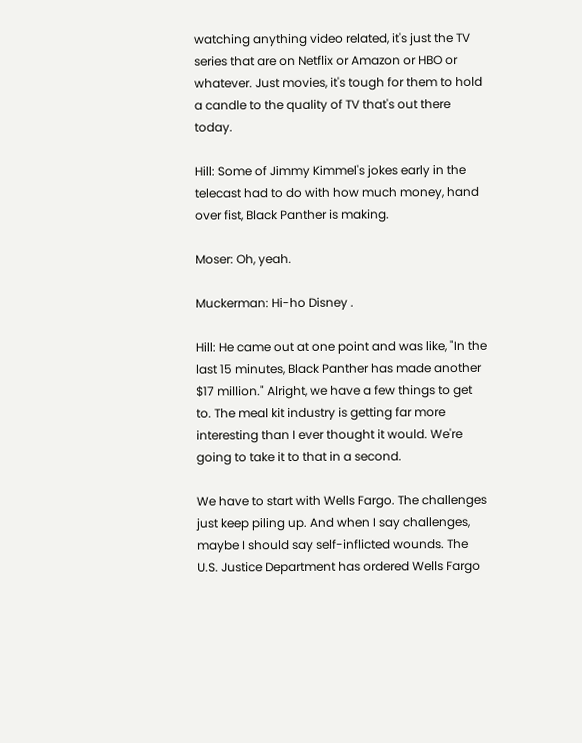watching anything video related, it's just the TV series that are on Netflix or Amazon or HBO or whatever. Just movies, it's tough for them to hold a candle to the quality of TV that's out there today.

Hill: Some of Jimmy Kimmel's jokes early in the telecast had to do with how much money, hand over fist, Black Panther is making.

Moser: Oh, yeah.

Muckerman: Hi-ho Disney .

Hill: He came out at one point and was like, "In the last 15 minutes, Black Panther has made another $17 million." Alright, we have a few things to get to. The meal kit industry is getting far more interesting than I ever thought it would. We're going to take it to that in a second.

We have to start with Wells Fargo. The challenges just keep piling up. And when I say challenges, maybe I should say self-inflicted wounds. The U.S. Justice Department has ordered Wells Fargo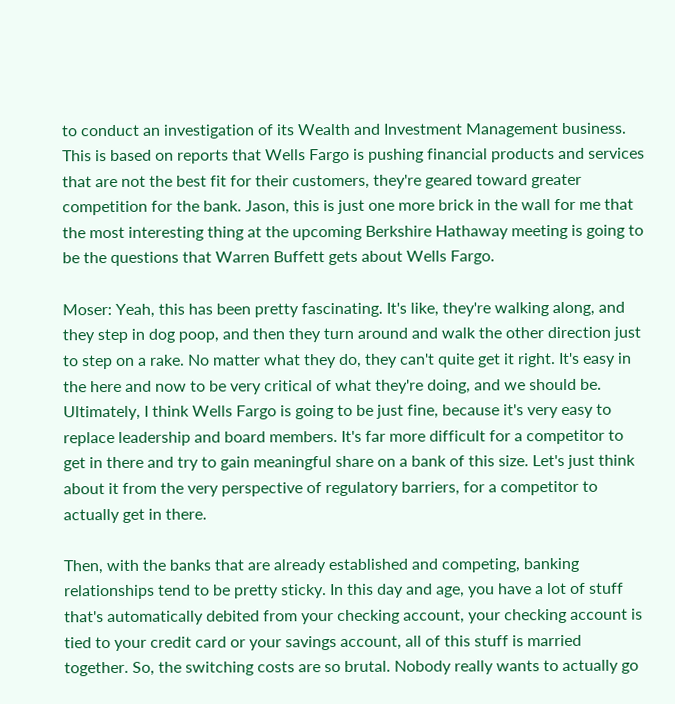to conduct an investigation of its Wealth and Investment Management business. This is based on reports that Wells Fargo is pushing financial products and services that are not the best fit for their customers, they're geared toward greater competition for the bank. Jason, this is just one more brick in the wall for me that the most interesting thing at the upcoming Berkshire Hathaway meeting is going to be the questions that Warren Buffett gets about Wells Fargo.

Moser: Yeah, this has been pretty fascinating. It's like, they're walking along, and they step in dog poop, and then they turn around and walk the other direction just to step on a rake. No matter what they do, they can't quite get it right. It's easy in the here and now to be very critical of what they're doing, and we should be. Ultimately, I think Wells Fargo is going to be just fine, because it's very easy to replace leadership and board members. It's far more difficult for a competitor to get in there and try to gain meaningful share on a bank of this size. Let's just think about it from the very perspective of regulatory barriers, for a competitor to actually get in there.

Then, with the banks that are already established and competing, banking relationships tend to be pretty sticky. In this day and age, you have a lot of stuff that's automatically debited from your checking account, your checking account is tied to your credit card or your savings account, all of this stuff is married together. So, the switching costs are so brutal. Nobody really wants to actually go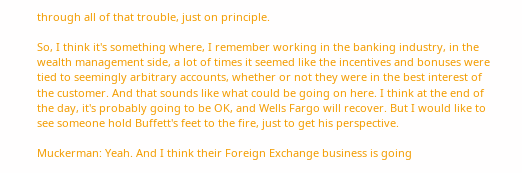through all of that trouble, just on principle.

So, I think it's something where, I remember working in the banking industry, in the wealth management side, a lot of times it seemed like the incentives and bonuses were tied to seemingly arbitrary accounts, whether or not they were in the best interest of the customer. And that sounds like what could be going on here. I think at the end of the day, it's probably going to be OK, and Wells Fargo will recover. But I would like to see someone hold Buffett's feet to the fire, just to get his perspective.

Muckerman: Yeah. And I think their Foreign Exchange business is going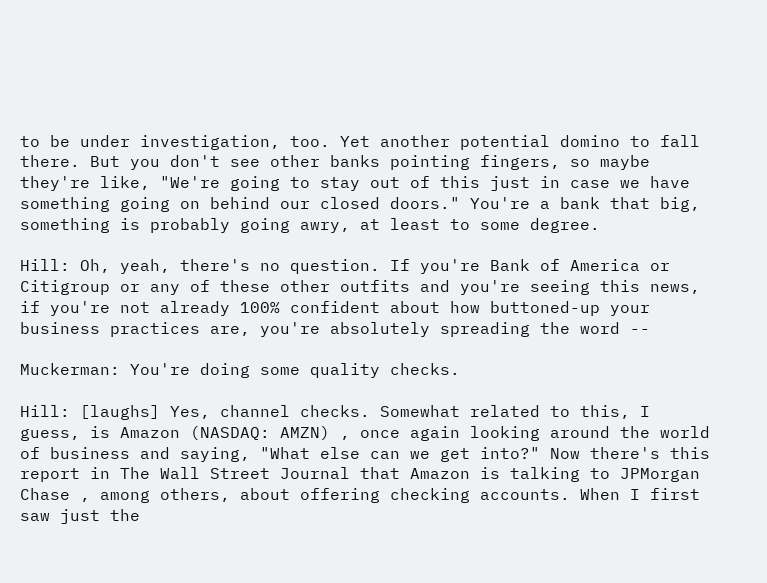to be under investigation, too. Yet another potential domino to fall there. But you don't see other banks pointing fingers, so maybe they're like, "We're going to stay out of this just in case we have something going on behind our closed doors." You're a bank that big, something is probably going awry, at least to some degree.

Hill: Oh, yeah, there's no question. If you're Bank of America or Citigroup or any of these other outfits and you're seeing this news, if you're not already 100% confident about how buttoned-up your business practices are, you're absolutely spreading the word --

Muckerman: You're doing some quality checks.

Hill: [laughs] Yes, channel checks. Somewhat related to this, I guess, is Amazon (NASDAQ: AMZN) , once again looking around the world of business and saying, "What else can we get into?" Now there's this report in The Wall Street Journal that Amazon is talking to JPMorgan Chase , among others, about offering checking accounts. When I first saw just the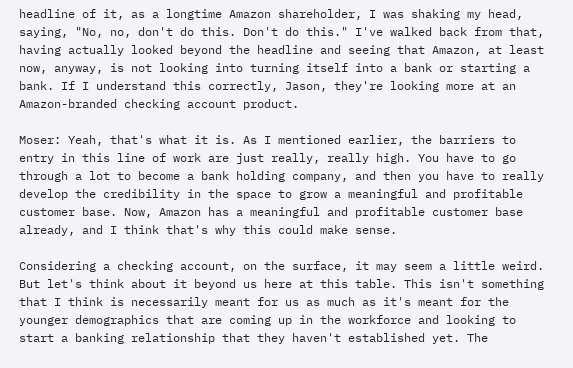headline of it, as a longtime Amazon shareholder, I was shaking my head, saying, "No, no, don't do this. Don't do this." I've walked back from that, having actually looked beyond the headline and seeing that Amazon, at least now, anyway, is not looking into turning itself into a bank or starting a bank. If I understand this correctly, Jason, they're looking more at an Amazon-branded checking account product.

Moser: Yeah, that's what it is. As I mentioned earlier, the barriers to entry in this line of work are just really, really high. You have to go through a lot to become a bank holding company, and then you have to really develop the credibility in the space to grow a meaningful and profitable customer base. Now, Amazon has a meaningful and profitable customer base already, and I think that's why this could make sense.

Considering a checking account, on the surface, it may seem a little weird. But let's think about it beyond us here at this table. This isn't something that I think is necessarily meant for us as much as it's meant for the younger demographics that are coming up in the workforce and looking to start a banking relationship that they haven't established yet. The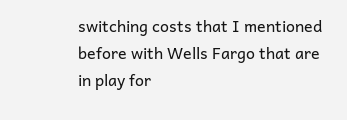switching costs that I mentioned before with Wells Fargo that are in play for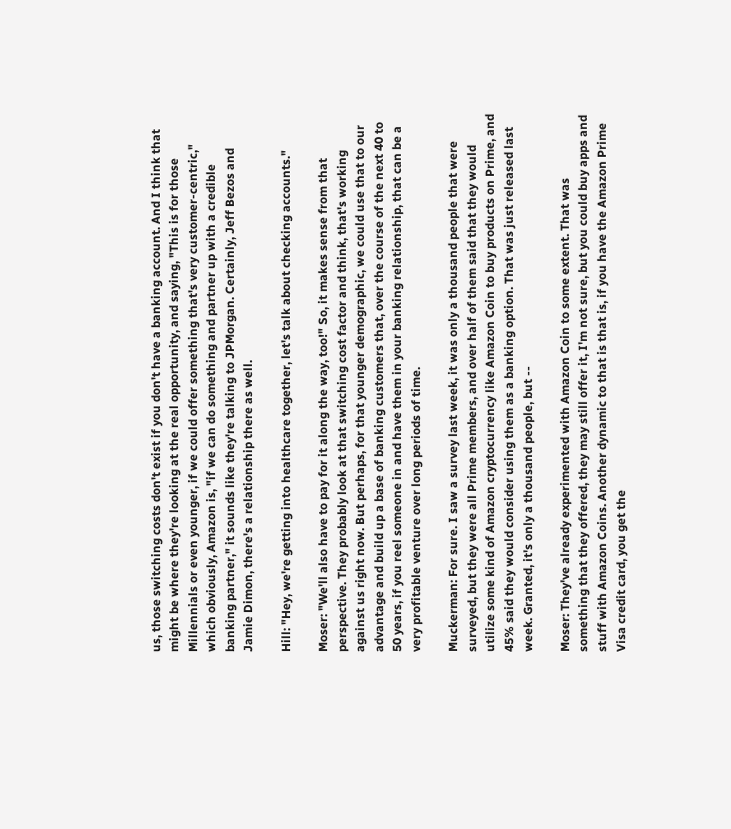us, those switching costs don't exist if you don't have a banking account. And I think that might be where they're looking at the real opportunity, and saying, "This is for those Millennials or even younger, if we could offer something that's very customer-centric," which obviously, Amazon is, "if we can do something and partner up with a credible banking partner," it sounds like they're talking to JPMorgan. Certainly, Jeff Bezos and Jamie Dimon, there's a relationship there as well.

Hill: "Hey, we're getting into healthcare together, let's talk about checking accounts."

Moser: "We'll also have to pay for it along the way, too!" So, it makes sense from that perspective. They probably look at that switching cost factor and think, that's working against us right now. But perhaps, for that younger demographic, we could use that to our advantage and build up a base of banking customers that, over the course of the next 40 to 50 years, if you reel someone in and have them in your banking relationship, that can be a very profitable venture over long periods of time.

Muckerman: For sure. I saw a survey last week, it was only a thousand people that were surveyed, but they were all Prime members, and over half of them said that they would utilize some kind of Amazon cryptocurrency like Amazon Coin to buy products on Prime, and 45% said they would consider using them as a banking option. That was just released last week. Granted, it's only a thousand people, but --

Moser: They've already experimented with Amazon Coin to some extent. That was something that they offered, they may still offer it, I'm not sure, but you could buy apps and stuff with Amazon Coins. Another dynamic to that is that is, if you have the Amazon Prime Visa credit card, you get the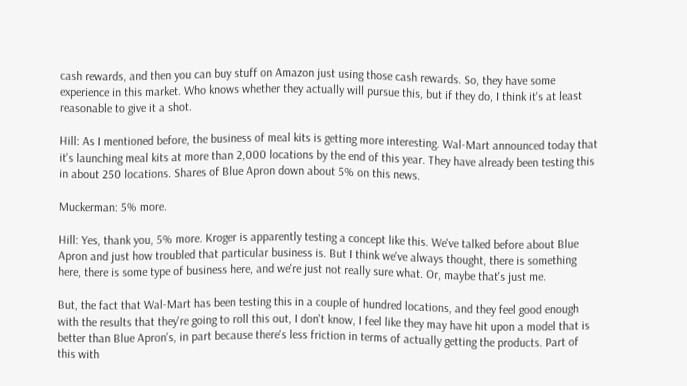cash rewards, and then you can buy stuff on Amazon just using those cash rewards. So, they have some experience in this market. Who knows whether they actually will pursue this, but if they do, I think it's at least reasonable to give it a shot.

Hill: As I mentioned before, the business of meal kits is getting more interesting. Wal-Mart announced today that it's launching meal kits at more than 2,000 locations by the end of this year. They have already been testing this in about 250 locations. Shares of Blue Apron down about 5% on this news.

Muckerman: 5% more.

Hill: Yes, thank you, 5% more. Kroger is apparently testing a concept like this. We've talked before about Blue Apron and just how troubled that particular business is. But I think we've always thought, there is something here, there is some type of business here, and we're just not really sure what. Or, maybe that's just me.

But, the fact that Wal-Mart has been testing this in a couple of hundred locations, and they feel good enough with the results that they're going to roll this out, I don't know, I feel like they may have hit upon a model that is better than Blue Apron's, in part because there's less friction in terms of actually getting the products. Part of this with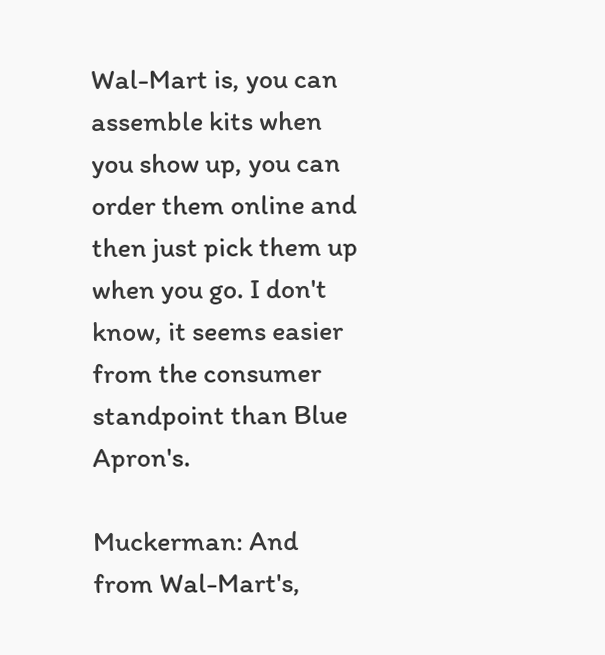Wal-Mart is, you can assemble kits when you show up, you can order them online and then just pick them up when you go. I don't know, it seems easier from the consumer standpoint than Blue Apron's.

Muckerman: And from Wal-Mart's,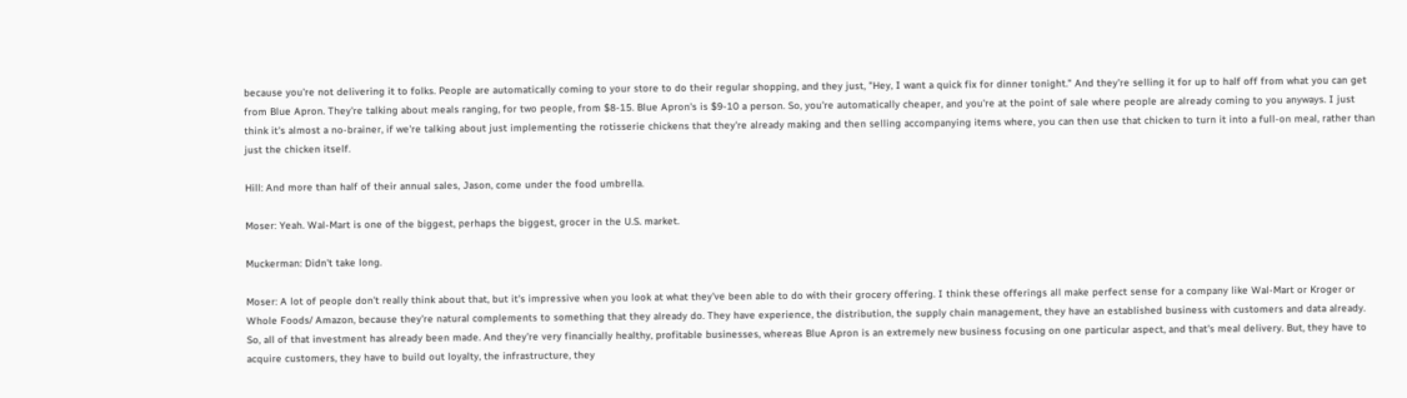because you're not delivering it to folks. People are automatically coming to your store to do their regular shopping, and they just, "Hey, I want a quick fix for dinner tonight." And they're selling it for up to half off from what you can get from Blue Apron. They're talking about meals ranging, for two people, from $8-15. Blue Apron's is $9-10 a person. So, you're automatically cheaper, and you're at the point of sale where people are already coming to you anyways. I just think it's almost a no-brainer, if we're talking about just implementing the rotisserie chickens that they're already making and then selling accompanying items where, you can then use that chicken to turn it into a full-on meal, rather than just the chicken itself.

Hill: And more than half of their annual sales, Jason, come under the food umbrella.

Moser: Yeah. Wal-Mart is one of the biggest, perhaps the biggest, grocer in the U.S. market.

Muckerman: Didn't take long.

Moser: A lot of people don't really think about that, but it's impressive when you look at what they've been able to do with their grocery offering. I think these offerings all make perfect sense for a company like Wal-Mart or Kroger or Whole Foods/ Amazon, because they're natural complements to something that they already do. They have experience, the distribution, the supply chain management, they have an established business with customers and data already. So, all of that investment has already been made. And they're very financially healthy, profitable businesses, whereas Blue Apron is an extremely new business focusing on one particular aspect, and that's meal delivery. But, they have to acquire customers, they have to build out loyalty, the infrastructure, they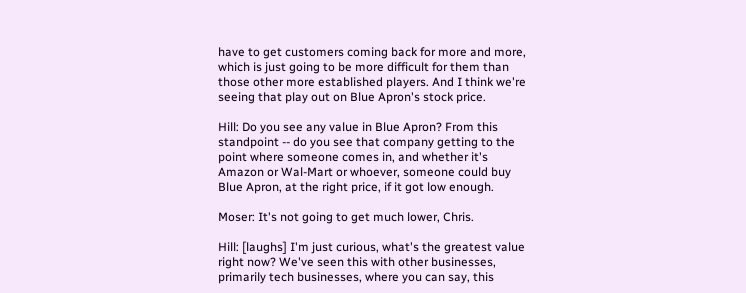have to get customers coming back for more and more, which is just going to be more difficult for them than those other more established players. And I think we're seeing that play out on Blue Apron's stock price.

Hill: Do you see any value in Blue Apron? From this standpoint -- do you see that company getting to the point where someone comes in, and whether it's Amazon or Wal-Mart or whoever, someone could buy Blue Apron, at the right price, if it got low enough.

Moser: It's not going to get much lower, Chris.

Hill: [laughs] I'm just curious, what's the greatest value right now? We've seen this with other businesses, primarily tech businesses, where you can say, this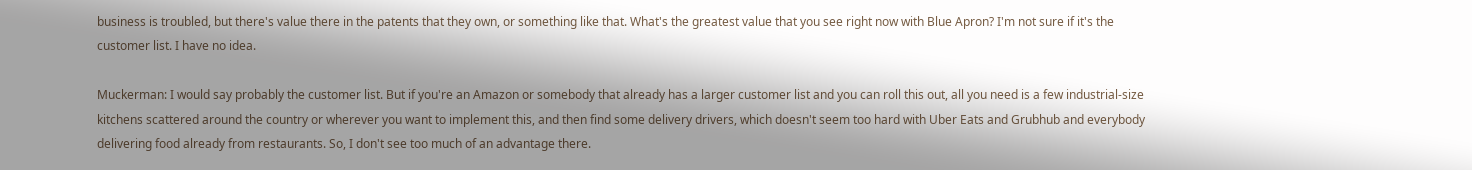business is troubled, but there's value there in the patents that they own, or something like that. What's the greatest value that you see right now with Blue Apron? I'm not sure if it's the customer list. I have no idea.

Muckerman: I would say probably the customer list. But if you're an Amazon or somebody that already has a larger customer list and you can roll this out, all you need is a few industrial-size kitchens scattered around the country or wherever you want to implement this, and then find some delivery drivers, which doesn't seem too hard with Uber Eats and Grubhub and everybody delivering food already from restaurants. So, I don't see too much of an advantage there.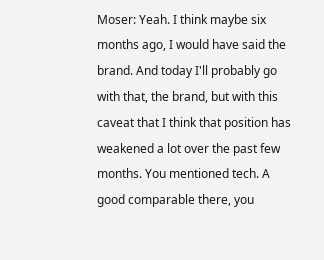Moser: Yeah. I think maybe six months ago, I would have said the brand. And today I'll probably go with that, the brand, but with this caveat that I think that position has weakened a lot over the past few months. You mentioned tech. A good comparable there, you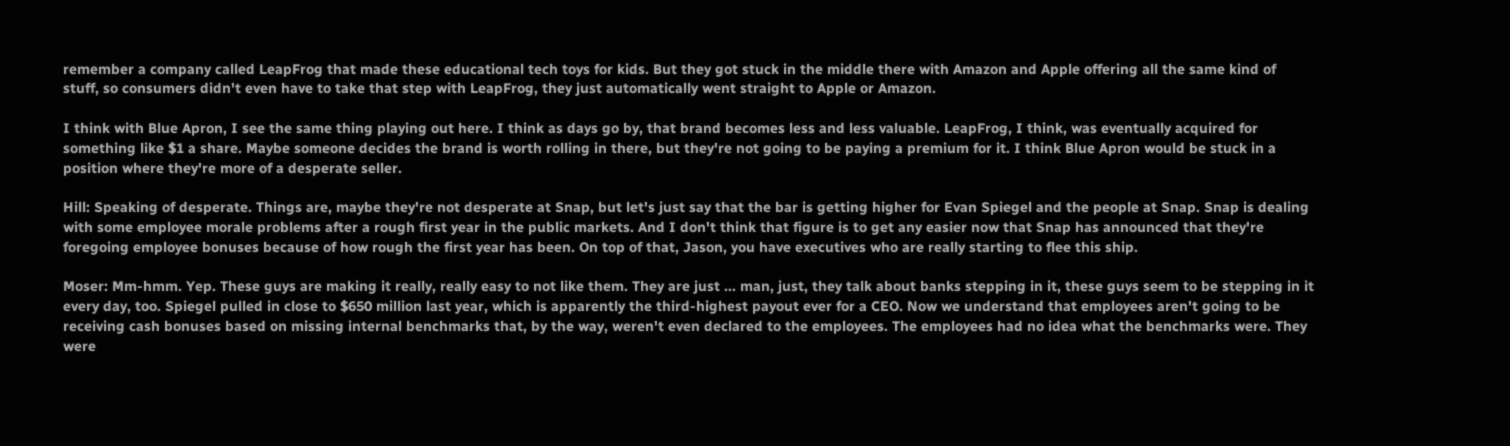remember a company called LeapFrog that made these educational tech toys for kids. But they got stuck in the middle there with Amazon and Apple offering all the same kind of stuff, so consumers didn't even have to take that step with LeapFrog, they just automatically went straight to Apple or Amazon.

I think with Blue Apron, I see the same thing playing out here. I think as days go by, that brand becomes less and less valuable. LeapFrog, I think, was eventually acquired for something like $1 a share. Maybe someone decides the brand is worth rolling in there, but they're not going to be paying a premium for it. I think Blue Apron would be stuck in a position where they're more of a desperate seller.

Hill: Speaking of desperate. Things are, maybe they're not desperate at Snap, but let's just say that the bar is getting higher for Evan Spiegel and the people at Snap. Snap is dealing with some employee morale problems after a rough first year in the public markets. And I don't think that figure is to get any easier now that Snap has announced that they're foregoing employee bonuses because of how rough the first year has been. On top of that, Jason, you have executives who are really starting to flee this ship.

Moser: Mm-hmm. Yep. These guys are making it really, really easy to not like them. They are just ... man, just, they talk about banks stepping in it, these guys seem to be stepping in it every day, too. Spiegel pulled in close to $650 million last year, which is apparently the third-highest payout ever for a CEO. Now we understand that employees aren't going to be receiving cash bonuses based on missing internal benchmarks that, by the way, weren't even declared to the employees. The employees had no idea what the benchmarks were. They were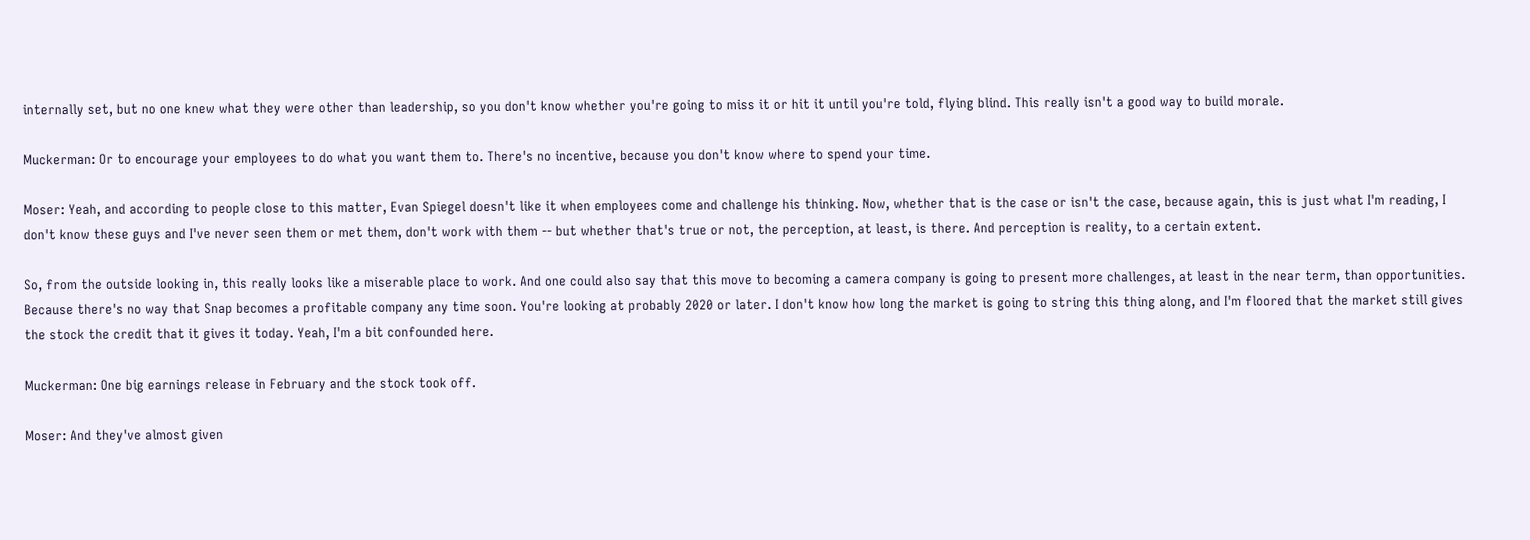internally set, but no one knew what they were other than leadership, so you don't know whether you're going to miss it or hit it until you're told, flying blind. This really isn't a good way to build morale.

Muckerman: Or to encourage your employees to do what you want them to. There's no incentive, because you don't know where to spend your time.

Moser: Yeah, and according to people close to this matter, Evan Spiegel doesn't like it when employees come and challenge his thinking. Now, whether that is the case or isn't the case, because again, this is just what I'm reading, I don't know these guys and I've never seen them or met them, don't work with them -- but whether that's true or not, the perception, at least, is there. And perception is reality, to a certain extent.

So, from the outside looking in, this really looks like a miserable place to work. And one could also say that this move to becoming a camera company is going to present more challenges, at least in the near term, than opportunities. Because there's no way that Snap becomes a profitable company any time soon. You're looking at probably 2020 or later. I don't know how long the market is going to string this thing along, and I'm floored that the market still gives the stock the credit that it gives it today. Yeah, I'm a bit confounded here.

Muckerman: One big earnings release in February and the stock took off.

Moser: And they've almost given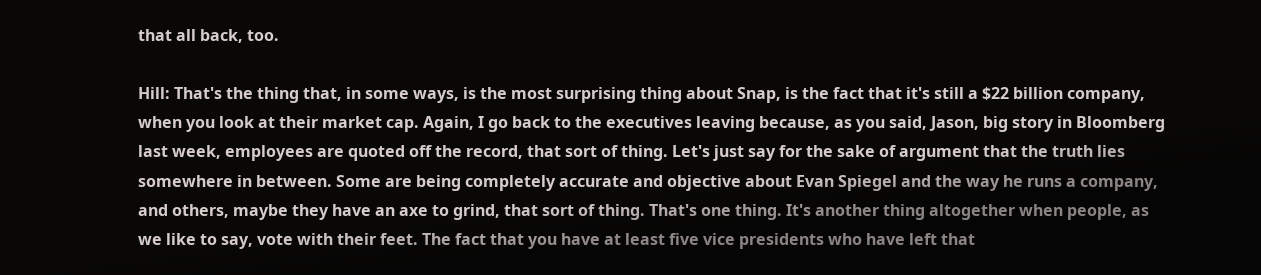that all back, too.

Hill: That's the thing that, in some ways, is the most surprising thing about Snap, is the fact that it's still a $22 billion company, when you look at their market cap. Again, I go back to the executives leaving because, as you said, Jason, big story in Bloomberg last week, employees are quoted off the record, that sort of thing. Let's just say for the sake of argument that the truth lies somewhere in between. Some are being completely accurate and objective about Evan Spiegel and the way he runs a company, and others, maybe they have an axe to grind, that sort of thing. That's one thing. It's another thing altogether when people, as we like to say, vote with their feet. The fact that you have at least five vice presidents who have left that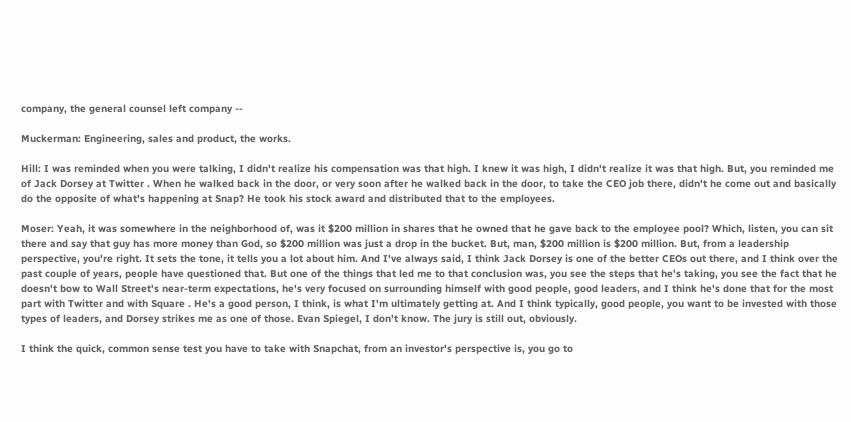company, the general counsel left company --

Muckerman: Engineering, sales and product, the works.

Hill: I was reminded when you were talking, I didn't realize his compensation was that high. I knew it was high, I didn't realize it was that high. But, you reminded me of Jack Dorsey at Twitter . When he walked back in the door, or very soon after he walked back in the door, to take the CEO job there, didn't he come out and basically do the opposite of what's happening at Snap? He took his stock award and distributed that to the employees.

Moser: Yeah, it was somewhere in the neighborhood of, was it $200 million in shares that he owned that he gave back to the employee pool? Which, listen, you can sit there and say that guy has more money than God, so $200 million was just a drop in the bucket. But, man, $200 million is $200 million. But, from a leadership perspective, you're right. It sets the tone, it tells you a lot about him. And I've always said, I think Jack Dorsey is one of the better CEOs out there, and I think over the past couple of years, people have questioned that. But one of the things that led me to that conclusion was, you see the steps that he's taking, you see the fact that he doesn't bow to Wall Street's near-term expectations, he's very focused on surrounding himself with good people, good leaders, and I think he's done that for the most part with Twitter and with Square . He's a good person, I think, is what I'm ultimately getting at. And I think typically, good people, you want to be invested with those types of leaders, and Dorsey strikes me as one of those. Evan Spiegel, I don't know. The jury is still out, obviously.

I think the quick, common sense test you have to take with Snapchat, from an investor's perspective is, you go to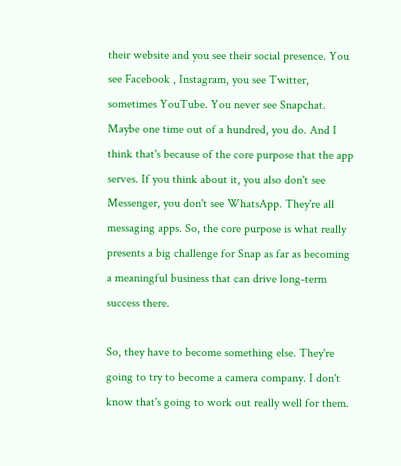their website and you see their social presence. You see Facebook , Instagram, you see Twitter, sometimes YouTube. You never see Snapchat. Maybe one time out of a hundred, you do. And I think that's because of the core purpose that the app serves. If you think about it, you also don't see Messenger, you don't see WhatsApp. They're all messaging apps. So, the core purpose is what really presents a big challenge for Snap as far as becoming a meaningful business that can drive long-term success there.

So, they have to become something else. They're going to try to become a camera company. I don't know that's going to work out really well for them.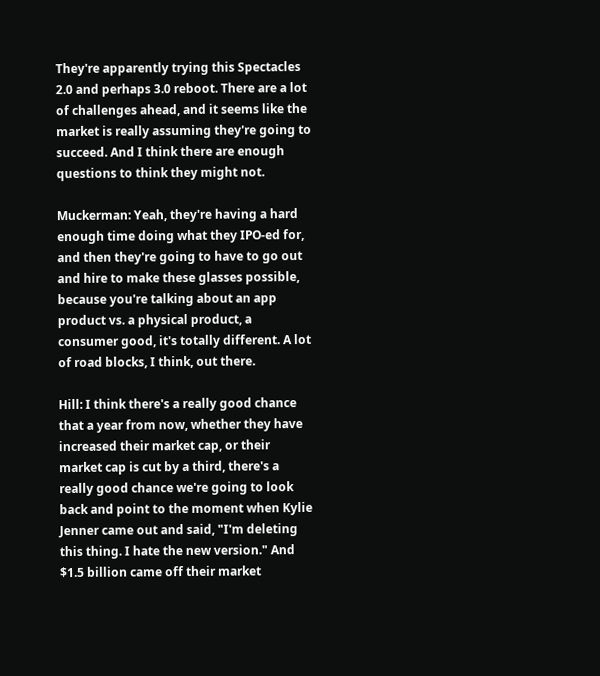They're apparently trying this Spectacles 2.0 and perhaps 3.0 reboot. There are a lot of challenges ahead, and it seems like the market is really assuming they're going to succeed. And I think there are enough questions to think they might not.

Muckerman: Yeah, they're having a hard enough time doing what they IPO-ed for, and then they're going to have to go out and hire to make these glasses possible, because you're talking about an app product vs. a physical product, a consumer good, it's totally different. A lot of road blocks, I think, out there.

Hill: I think there's a really good chance that a year from now, whether they have increased their market cap, or their market cap is cut by a third, there's a really good chance we're going to look back and point to the moment when Kylie Jenner came out and said, "I'm deleting this thing. I hate the new version." And $1.5 billion came off their market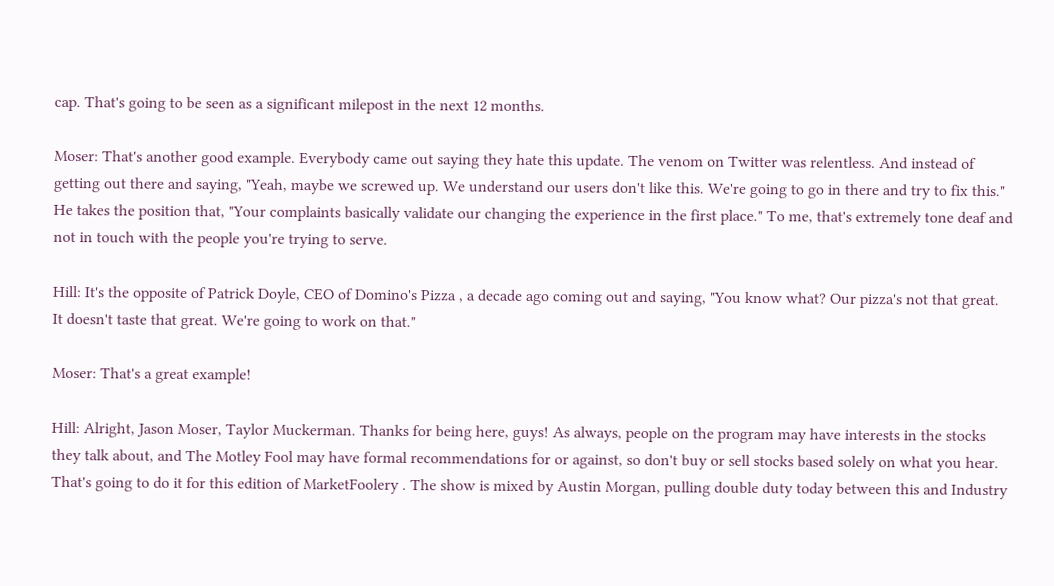cap. That's going to be seen as a significant milepost in the next 12 months.

Moser: That's another good example. Everybody came out saying they hate this update. The venom on Twitter was relentless. And instead of getting out there and saying, "Yeah, maybe we screwed up. We understand our users don't like this. We're going to go in there and try to fix this." He takes the position that, "Your complaints basically validate our changing the experience in the first place." To me, that's extremely tone deaf and not in touch with the people you're trying to serve.

Hill: It's the opposite of Patrick Doyle, CEO of Domino's Pizza , a decade ago coming out and saying, "You know what? Our pizza's not that great. It doesn't taste that great. We're going to work on that."

Moser: That's a great example!

Hill: Alright, Jason Moser, Taylor Muckerman. Thanks for being here, guys! As always, people on the program may have interests in the stocks they talk about, and The Motley Fool may have formal recommendations for or against, so don't buy or sell stocks based solely on what you hear. That's going to do it for this edition of MarketFoolery . The show is mixed by Austin Morgan, pulling double duty today between this and Industry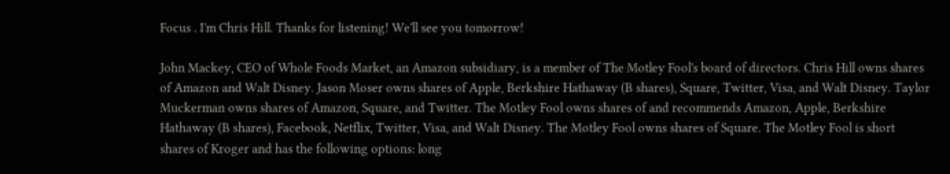Focus . I'm Chris Hill. Thanks for listening! We'll see you tomorrow!

John Mackey, CEO of Whole Foods Market, an Amazon subsidiary, is a member of The Motley Fool's board of directors. Chris Hill owns shares of Amazon and Walt Disney. Jason Moser owns shares of Apple, Berkshire Hathaway (B shares), Square, Twitter, Visa, and Walt Disney. Taylor Muckerman owns shares of Amazon, Square, and Twitter. The Motley Fool owns shares of and recommends Amazon, Apple, Berkshire Hathaway (B shares), Facebook, Netflix, Twitter, Visa, and Walt Disney. The Motley Fool owns shares of Square. The Motley Fool is short shares of Kroger and has the following options: long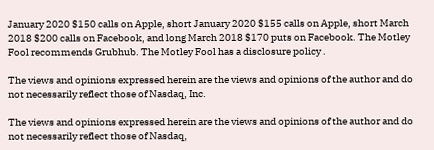January 2020 $150 calls on Apple, short January 2020 $155 calls on Apple, short March 2018 $200 calls on Facebook, and long March 2018 $170 puts on Facebook. The Motley Fool recommends Grubhub. The Motley Fool has a disclosure policy .

The views and opinions expressed herein are the views and opinions of the author and do not necessarily reflect those of Nasdaq, Inc.

The views and opinions expressed herein are the views and opinions of the author and do not necessarily reflect those of Nasdaq,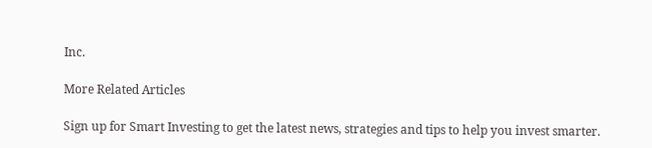Inc.

More Related Articles

Sign up for Smart Investing to get the latest news, strategies and tips to help you invest smarter.